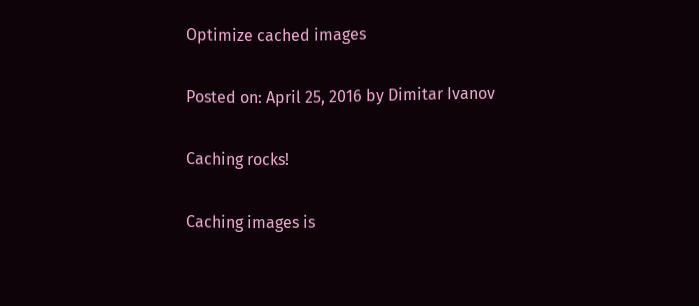Optimize cached images

Posted on: April 25, 2016 by Dimitar Ivanov

Caching rocks!

Caching images is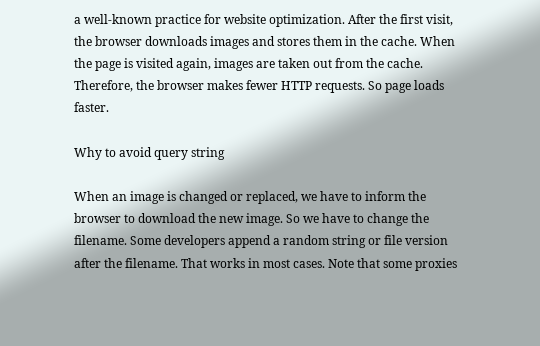a well-known practice for website optimization. After the first visit, the browser downloads images and stores them in the cache. When the page is visited again, images are taken out from the cache. Therefore, the browser makes fewer HTTP requests. So page loads faster.

Why to avoid query string

When an image is changed or replaced, we have to inform the browser to download the new image. So we have to change the filename. Some developers append a random string or file version after the filename. That works in most cases. Note that some proxies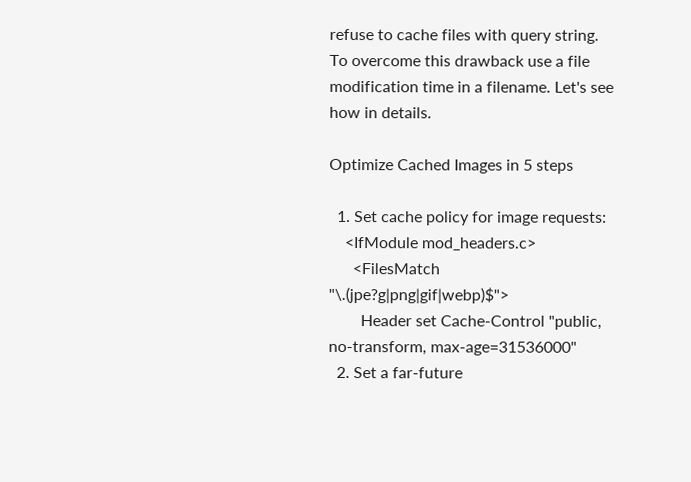refuse to cache files with query string. To overcome this drawback use a file modification time in a filename. Let's see how in details.

Optimize Cached Images in 5 steps

  1. Set cache policy for image requests:
    <IfModule mod_headers.c>
      <FilesMatch "\.(jpe?g|png|gif|webp)$">
        Header set Cache-Control "public, no-transform, max-age=31536000"
  2. Set a far-future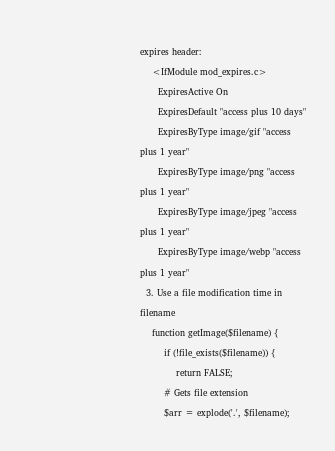expires header:
    <IfModule mod_expires.c>
      ExpiresActive On
      ExpiresDefault "access plus 10 days"
      ExpiresByType image/gif "access plus 1 year"
      ExpiresByType image/png "access plus 1 year"
      ExpiresByType image/jpeg "access plus 1 year"
      ExpiresByType image/webp "access plus 1 year"
  3. Use a file modification time in filename
    function getImage($filename) {
        if (!file_exists($filename)) {
            return FALSE;
        # Gets file extension
        $arr = explode('.', $filename);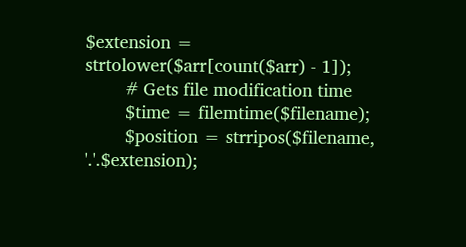$extension = strtolower($arr[count($arr) - 1]);
        # Gets file modification time
        $time = filemtime($filename);
        $position = strripos($filename, '.'.$extension);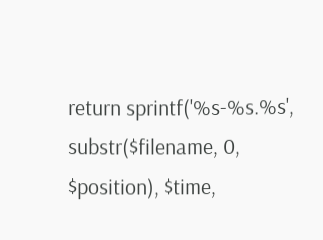return sprintf('%s-%s.%s', substr($filename, 0, $position), $time,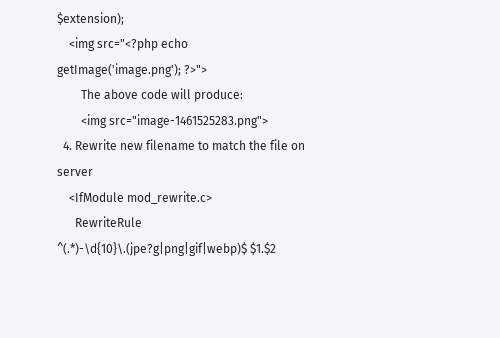$extension);
    <img src="<?php echo getImage('image.png'); ?>">
        The above code will produce:
        <img src="image-1461525283.png">
  4. Rewrite new filename to match the file on server
    <IfModule mod_rewrite.c>
      RewriteRule ^(.*)-\d{10}\.(jpe?g|png|gif|webp)$ $1.$2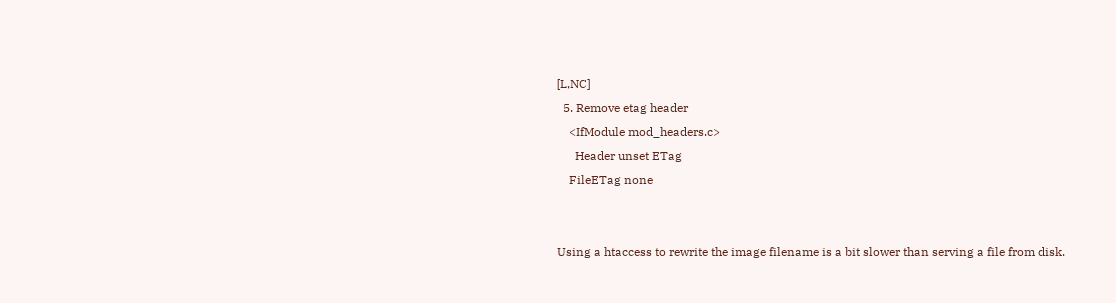[L,NC]
  5. Remove etag header
    <IfModule mod_headers.c>
      Header unset ETag
    FileETag none


Using a htaccess to rewrite the image filename is a bit slower than serving a file from disk.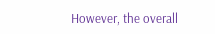However, the overall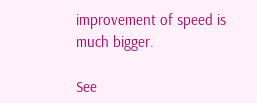improvement of speed is much bigger.

See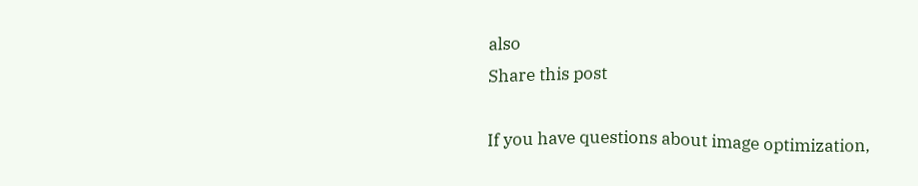also
Share this post

If you have questions about image optimization,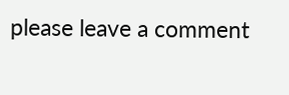please leave a comment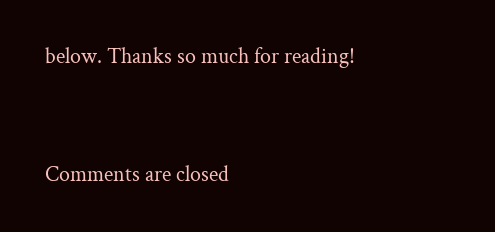below. Thanks so much for reading!


Comments are closed